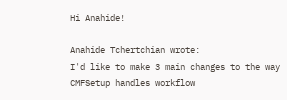Hi Anahide!

Anahide Tchertchian wrote:
I'd like to make 3 main changes to the way CMFSetup handles workflow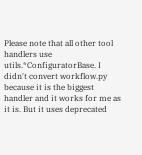Please note that all other tool handlers use utils.*ConfiguratorBase. I didn't convert workflow.py because it is the biggest handler and it works for me as it is. But it uses deprecated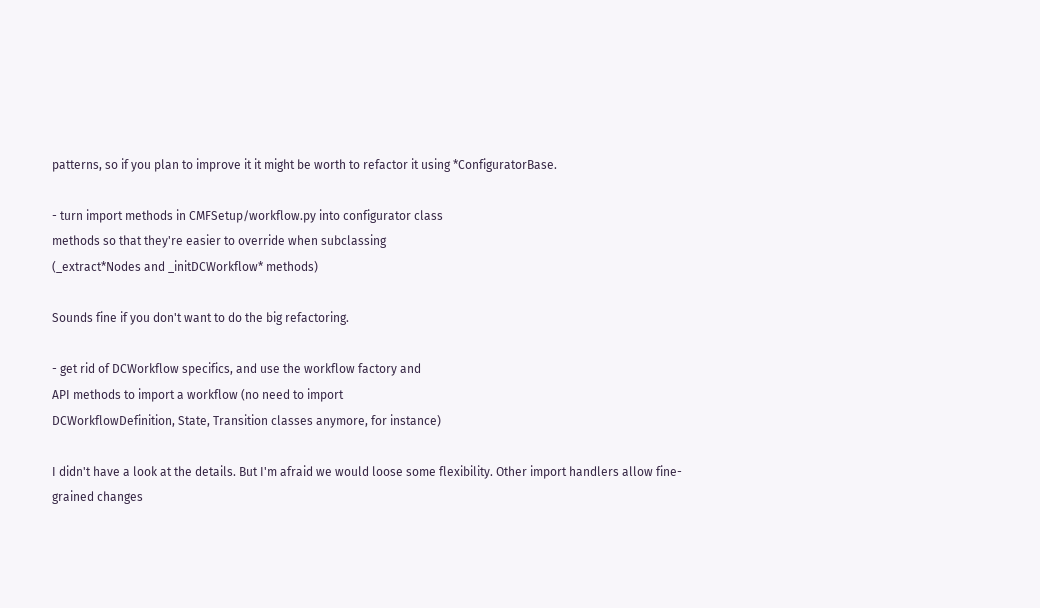patterns, so if you plan to improve it it might be worth to refactor it using *ConfiguratorBase.

- turn import methods in CMFSetup/workflow.py into configurator class
methods so that they're easier to override when subclassing
(_extract*Nodes and _initDCWorkflow* methods)

Sounds fine if you don't want to do the big refactoring.

- get rid of DCWorkflow specifics, and use the workflow factory and
API methods to import a workflow (no need to import
DCWorkflowDefinition, State, Transition classes anymore, for instance)

I didn't have a look at the details. But I'm afraid we would loose some flexibility. Other import handlers allow fine-grained changes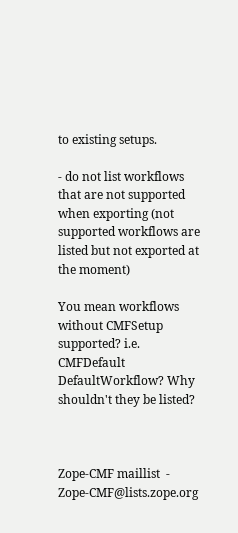to existing setups.

- do not list workflows that are not supported when exporting (not
supported workflows are listed but not exported at the moment)

You mean workflows without CMFSetup supported? i.e. CMFDefault DefaultWorkflow? Why shouldn't they be listed?



Zope-CMF maillist  -  Zope-CMF@lists.zope.org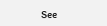See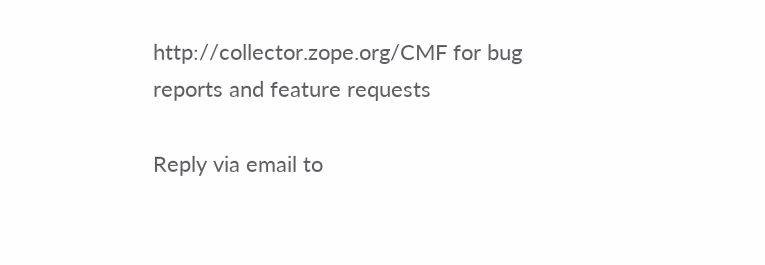http://collector.zope.org/CMF for bug reports and feature requests

Reply via email to